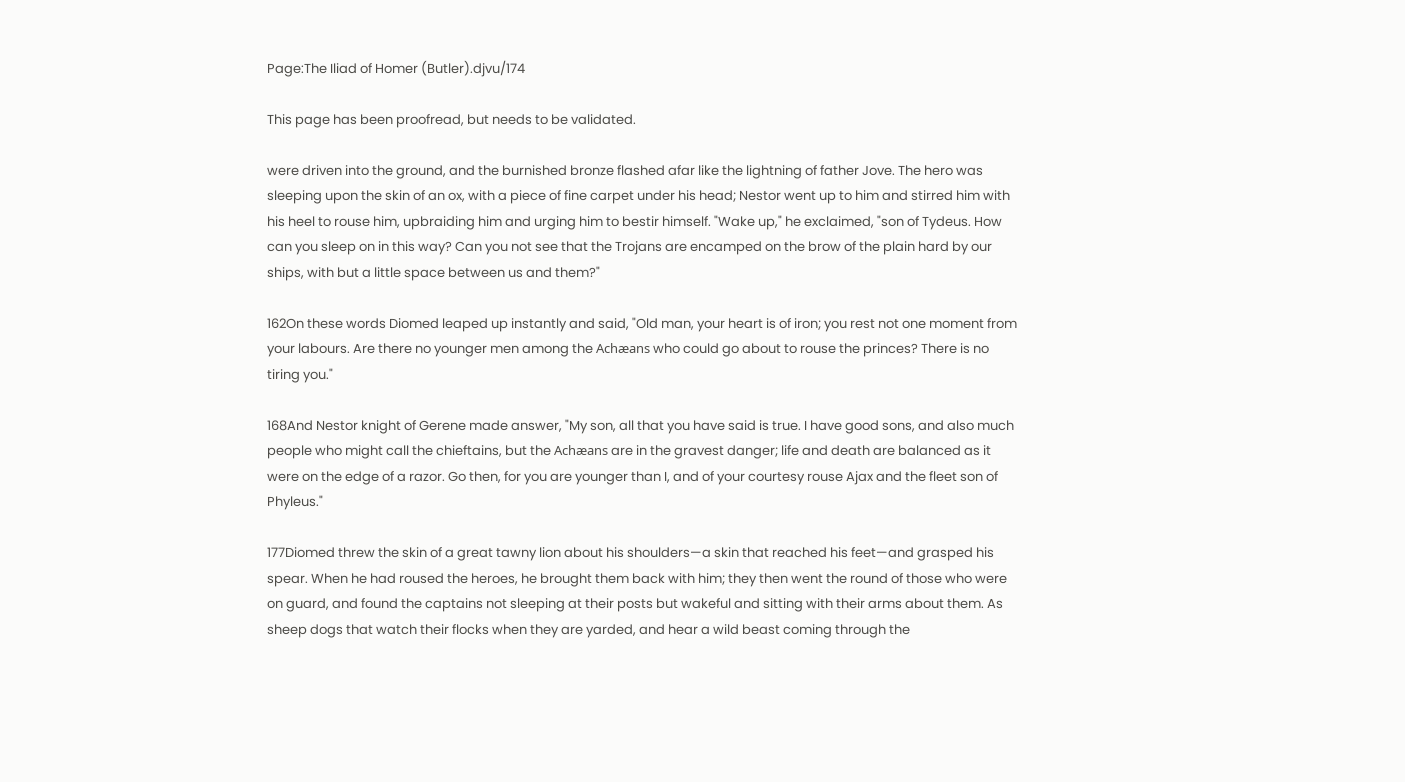Page:The Iliad of Homer (Butler).djvu/174

This page has been proofread, but needs to be validated.

were driven into the ground, and the burnished bronze flashed afar like the lightning of father Jove. The hero was sleeping upon the skin of an ox, with a piece of fine carpet under his head; Nestor went up to him and stirred him with his heel to rouse him, upbraiding him and urging him to bestir himself. "Wake up," he exclaimed, "son of Tydeus. How can you sleep on in this way? Can you not see that the Trojans are encamped on the brow of the plain hard by our ships, with but a little space between us and them?"

162On these words Diomed leaped up instantly and said, "Old man, your heart is of iron; you rest not one moment from your labours. Are there no younger men among the Achæans who could go about to rouse the princes? There is no tiring you."

168And Nestor knight of Gerene made answer, "My son, all that you have said is true. I have good sons, and also much people who might call the chieftains, but the Achæans are in the gravest danger; life and death are balanced as it were on the edge of a razor. Go then, for you are younger than I, and of your courtesy rouse Ajax and the fleet son of Phyleus."

177Diomed threw the skin of a great tawny lion about his shoulders—a skin that reached his feet—and grasped his spear. When he had roused the heroes, he brought them back with him; they then went the round of those who were on guard, and found the captains not sleeping at their posts but wakeful and sitting with their arms about them. As sheep dogs that watch their flocks when they are yarded, and hear a wild beast coming through the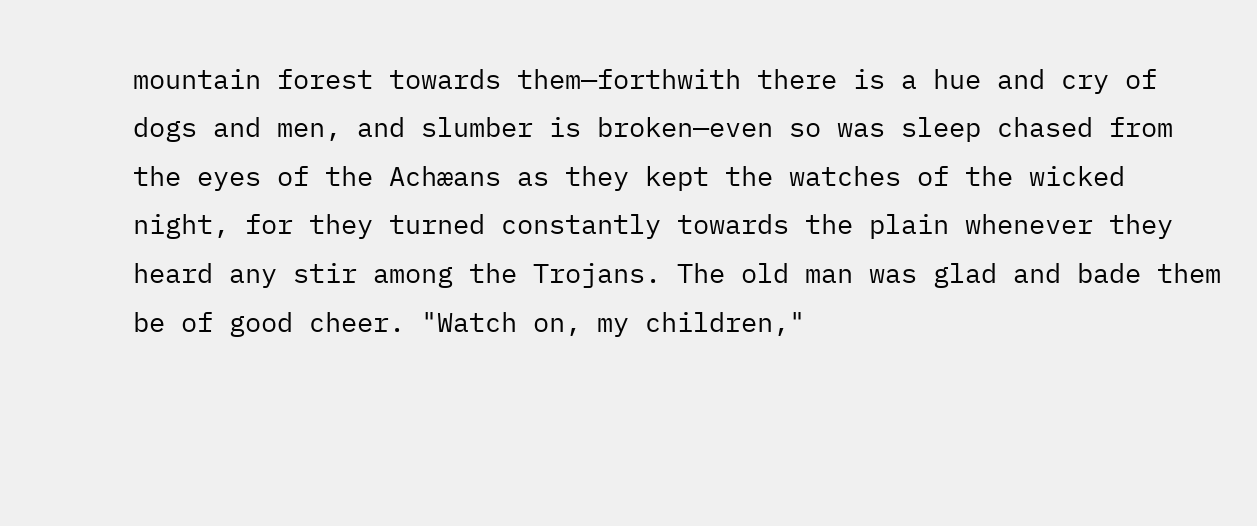mountain forest towards them—forthwith there is a hue and cry of dogs and men, and slumber is broken—even so was sleep chased from the eyes of the Achæans as they kept the watches of the wicked night, for they turned constantly towards the plain whenever they heard any stir among the Trojans. The old man was glad and bade them be of good cheer. "Watch on, my children,"